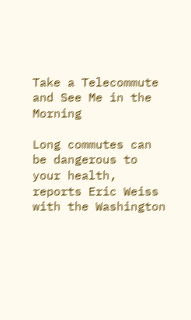Take a Telecommute and See Me in the Morning

Long commutes can be dangerous to your health, reports Eric Weiss with the Washington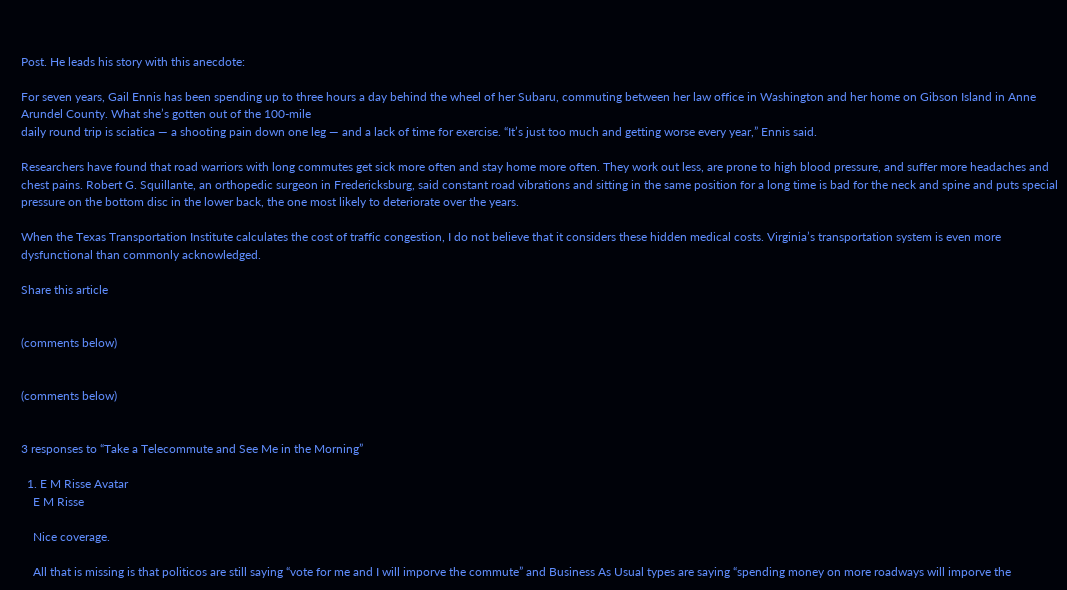Post. He leads his story with this anecdote:

For seven years, Gail Ennis has been spending up to three hours a day behind the wheel of her Subaru, commuting between her law office in Washington and her home on Gibson Island in Anne Arundel County. What she’s gotten out of the 100-mile
daily round trip is sciatica — a shooting pain down one leg — and a lack of time for exercise. “It’s just too much and getting worse every year,” Ennis said.

Researchers have found that road warriors with long commutes get sick more often and stay home more often. They work out less, are prone to high blood pressure, and suffer more headaches and chest pains. Robert G. Squillante, an orthopedic surgeon in Fredericksburg, said constant road vibrations and sitting in the same position for a long time is bad for the neck and spine and puts special pressure on the bottom disc in the lower back, the one most likely to deteriorate over the years.

When the Texas Transportation Institute calculates the cost of traffic congestion, I do not believe that it considers these hidden medical costs. Virginia’s transportation system is even more dysfunctional than commonly acknowledged.

Share this article


(comments below)


(comments below)


3 responses to “Take a Telecommute and See Me in the Morning”

  1. E M Risse Avatar
    E M Risse

    Nice coverage.

    All that is missing is that politicos are still saying “vote for me and I will imporve the commute” and Business As Usual types are saying “spending money on more roadways will imporve the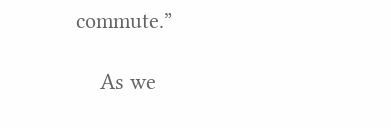commute.”

    As we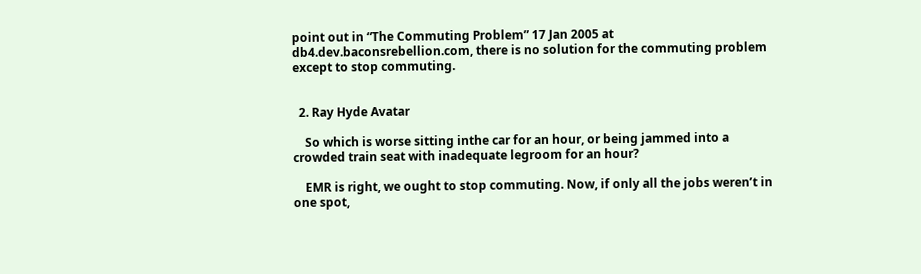point out in “The Commuting Problem” 17 Jan 2005 at db4.dev.baconsrebellion.com, there is no solution for the commuting problem except to stop commuting.


  2. Ray Hyde Avatar

    So which is worse sitting inthe car for an hour, or being jammed into a crowded train seat with inadequate legroom for an hour?

    EMR is right, we ought to stop commuting. Now, if only all the jobs weren’t in one spot,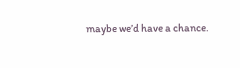maybe we’d have a chance.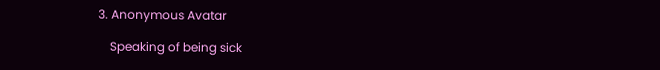3. Anonymous Avatar

    Speaking of being sick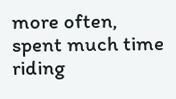more often, spent much time riding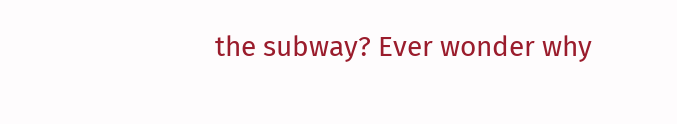the subway? Ever wonder why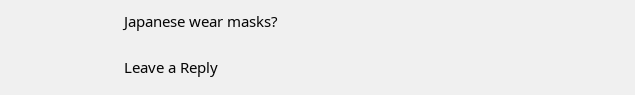Japanese wear masks?

Leave a Reply